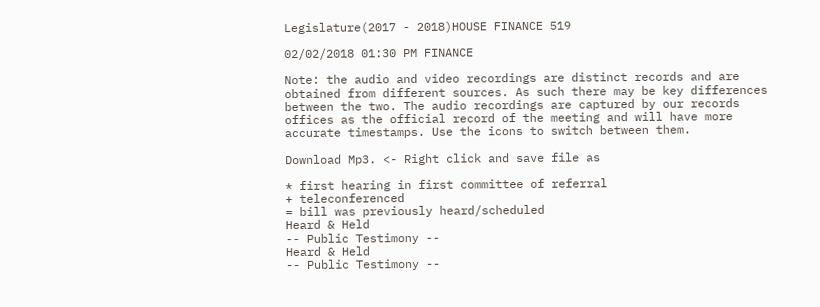Legislature(2017 - 2018)HOUSE FINANCE 519

02/02/2018 01:30 PM FINANCE

Note: the audio and video recordings are distinct records and are obtained from different sources. As such there may be key differences between the two. The audio recordings are captured by our records offices as the official record of the meeting and will have more accurate timestamps. Use the icons to switch between them.

Download Mp3. <- Right click and save file as

* first hearing in first committee of referral
+ teleconferenced
= bill was previously heard/scheduled
Heard & Held
-- Public Testimony --
Heard & Held
-- Public Testimony --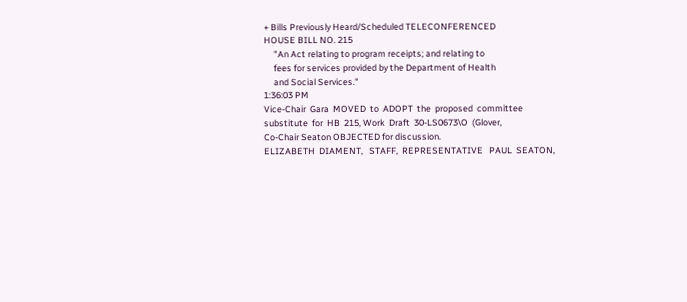+ Bills Previously Heard/Scheduled TELECONFERENCED
HOUSE BILL NO. 215
     "An Act relating to program receipts; and relating to
     fees for services provided by the Department of Health
     and Social Services."
1:36:03 PM
Vice-Chair  Gara  MOVED  to  ADOPT  the  proposed  committee
substitute  for  HB  215, Work  Draft  30-LS0673\O  (Glover,
Co-Chair Seaton OBJECTED for discussion.
ELIZABETH  DIAMENT,   STAFF,  REPRESENTATIVE   PAUL  SEATON,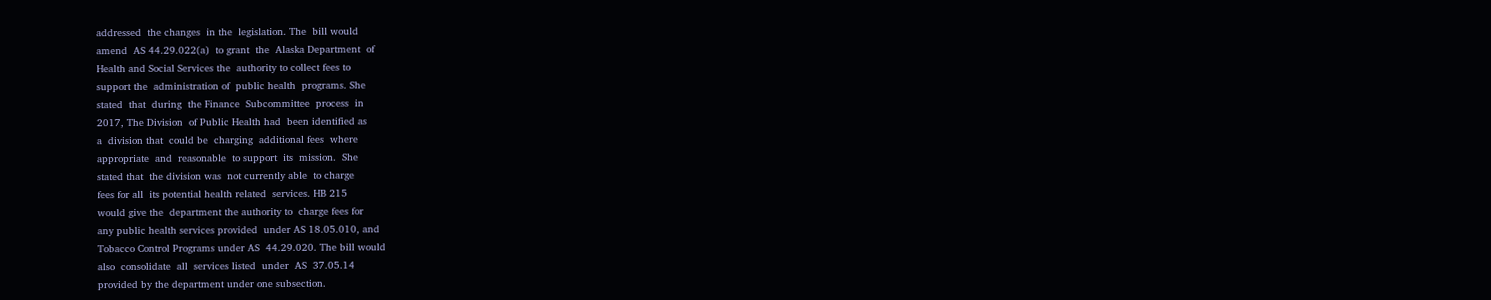addressed  the changes  in the  legislation. The  bill would
amend  AS 44.29.022(a)  to grant  the  Alaska Department  of
Health and Social Services the  authority to collect fees to
support the  administration of  public health  programs. She
stated  that  during  the Finance  Subcommittee  process  in
2017, The Division  of Public Health had  been identified as
a  division that  could be  charging  additional fees  where
appropriate  and  reasonable  to support  its  mission.  She
stated that  the division was  not currently able  to charge
fees for all  its potential health related  services. HB 215
would give the  department the authority to  charge fees for
any public health services provided  under AS 18.05.010, and
Tobacco Control Programs under AS  44.29.020. The bill would
also  consolidate  all  services listed  under  AS  37.05.14
provided by the department under one subsection.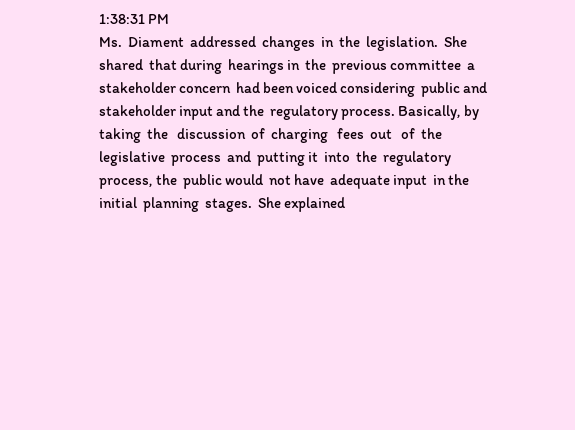1:38:31 PM
Ms.  Diament  addressed  changes  in  the  legislation.  She
shared  that during  hearings in  the  previous committee  a
stakeholder concern  had been voiced considering  public and
stakeholder input and the  regulatory process. Basically, by
taking  the   discussion  of  charging   fees  out   of  the
legislative  process  and  putting it  into  the  regulatory
process, the  public would  not have  adequate input  in the
initial  planning  stages.  She explained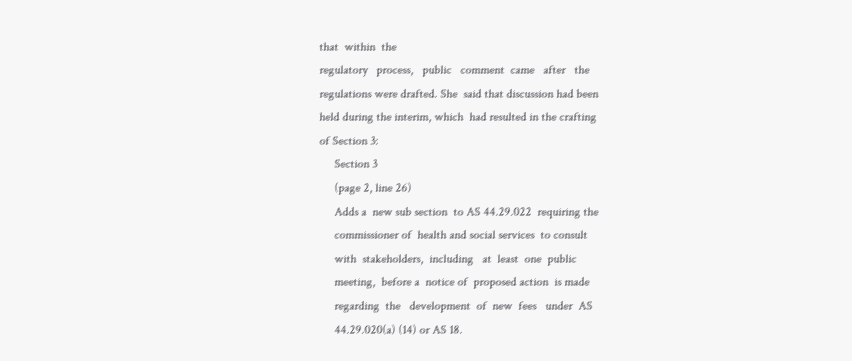that  within  the
regulatory   process,   public   comment  came   after   the
regulations were drafted. She  said that discussion had been
held during the interim, which  had resulted in the crafting
of Section 3:
     Section 3
     (page 2, line 26)
     Adds a  new sub section  to AS 44.29.022  requiring the
     commissioner of  health and social services  to consult
     with  stakeholders,  including   at  least  one  public
     meeting,  before a  notice of  proposed action  is made
     regarding  the   development  of  new  fees   under  AS
     44.29.020(a) (14) or AS 18.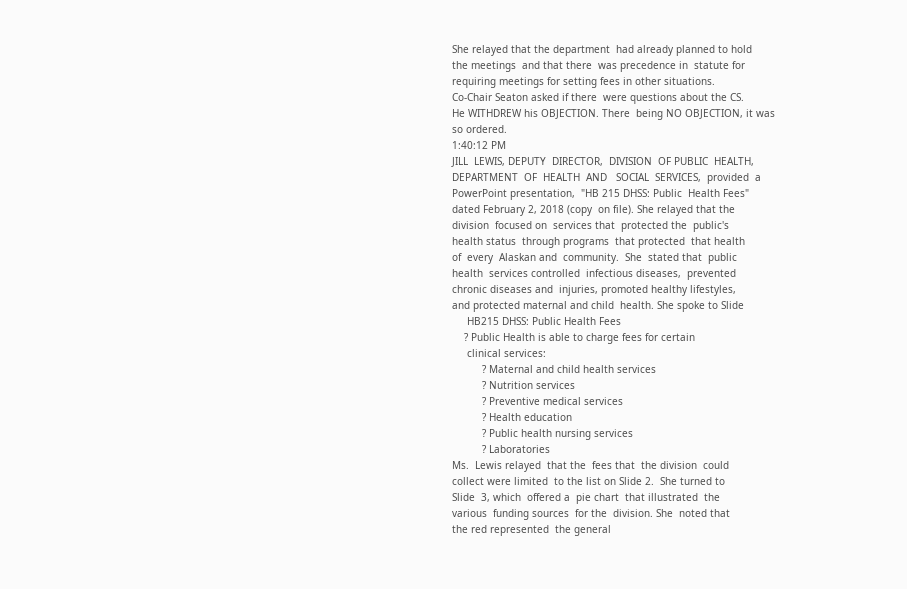She relayed that the department  had already planned to hold
the meetings  and that there  was precedence in  statute for
requiring meetings for setting fees in other situations.
Co-Chair Seaton asked if there  were questions about the CS.
He WITHDREW his OBJECTION. There  being NO OBJECTION, it was
so ordered.
1:40:12 PM
JILL  LEWIS, DEPUTY  DIRECTOR,  DIVISION  OF PUBLIC  HEALTH,
DEPARTMENT  OF  HEALTH  AND   SOCIAL  SERVICES,  provided  a
PowerPoint presentation,  "HB 215 DHSS: Public  Health Fees"
dated February 2, 2018 (copy  on file). She relayed that the
division  focused on  services that  protected the  public's
health status  through programs  that protected  that health
of  every  Alaskan and  community.  She  stated that  public
health  services controlled  infectious diseases,  prevented
chronic diseases and  injuries, promoted healthy lifestyles,
and protected maternal and child  health. She spoke to Slide
     HB215 DHSS: Public Health Fees
    ? Public Health is able to charge fees for certain
     clinical services:
          ? Maternal and child health services
          ? Nutrition services
          ? Preventive medical services
          ? Health education
          ? Public health nursing services
          ? Laboratories
Ms.  Lewis relayed  that the  fees that  the division  could
collect were limited  to the list on Slide 2.  She turned to
Slide  3, which  offered a  pie chart  that illustrated  the
various  funding sources  for the  division. She  noted that
the red represented  the general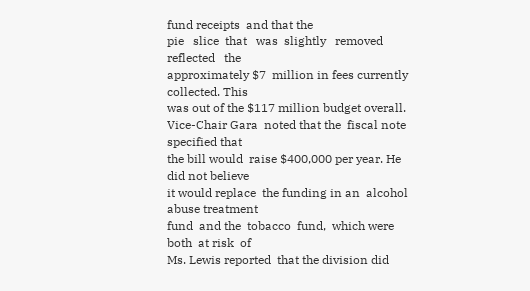fund receipts  and that the
pie   slice  that   was  slightly   removed  reflected   the
approximately $7  million in fees currently  collected. This
was out of the $117 million budget overall.
Vice-Chair Gara  noted that the  fiscal note  specified that
the bill would  raise $400,000 per year. He  did not believe
it would replace  the funding in an  alcohol abuse treatment
fund  and the  tobacco  fund,  which were  both  at risk  of
Ms. Lewis reported  that the division did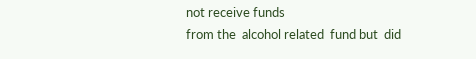not receive funds
from the  alcohol related  fund but  did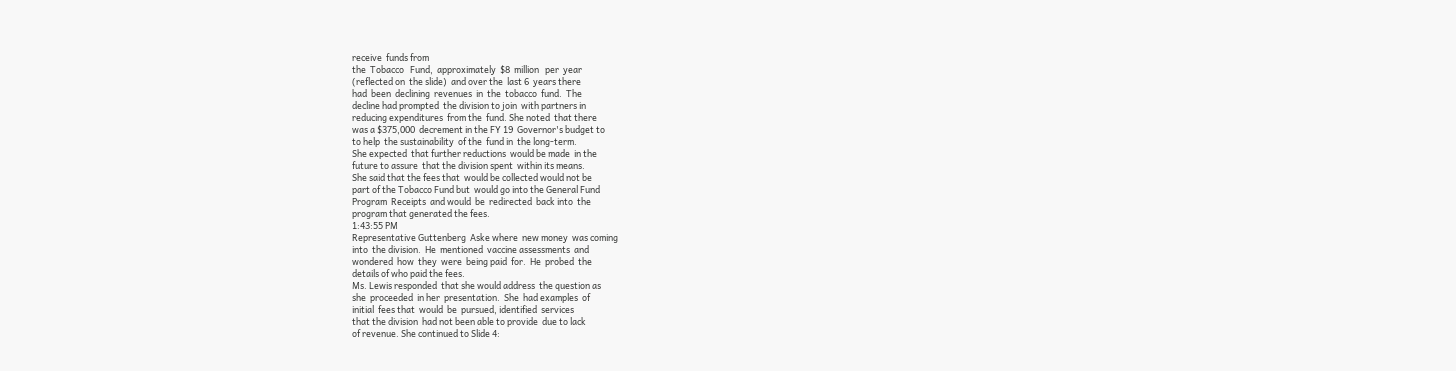receive  funds from
the  Tobacco   Fund,  approximately  $8  million   per  year
(reflected on  the slide)  and over the  last 6  years there
had  been  declining  revenues  in  the  tobacco  fund.  The
decline had prompted  the division to join  with partners in
reducing expenditures  from the  fund. She noted  that there
was a $375,000  decrement in the FY 19  Governor's budget to
to help  the sustainability  of the  fund in  the long-term.
She expected  that further reductions  would be made  in the
future to assure  that the division spent  within its means.
She said that the fees that  would be collected would not be
part of the Tobacco Fund but  would go into the General Fund
Program  Receipts  and would  be  redirected  back into  the
program that generated the fees.
1:43:55 PM
Representative Guttenberg  Aske where  new money  was coming
into  the division.  He  mentioned  vaccine assessments  and
wondered  how  they  were  being paid  for.  He  probed  the
details of who paid the fees.
Ms. Lewis responded  that she would address  the question as
she  proceeded  in her  presentation.  She  had examples  of
initial  fees that  would  be  pursued, identified  services
that the division  had not been able to provide  due to lack
of revenue. She continued to Slide 4: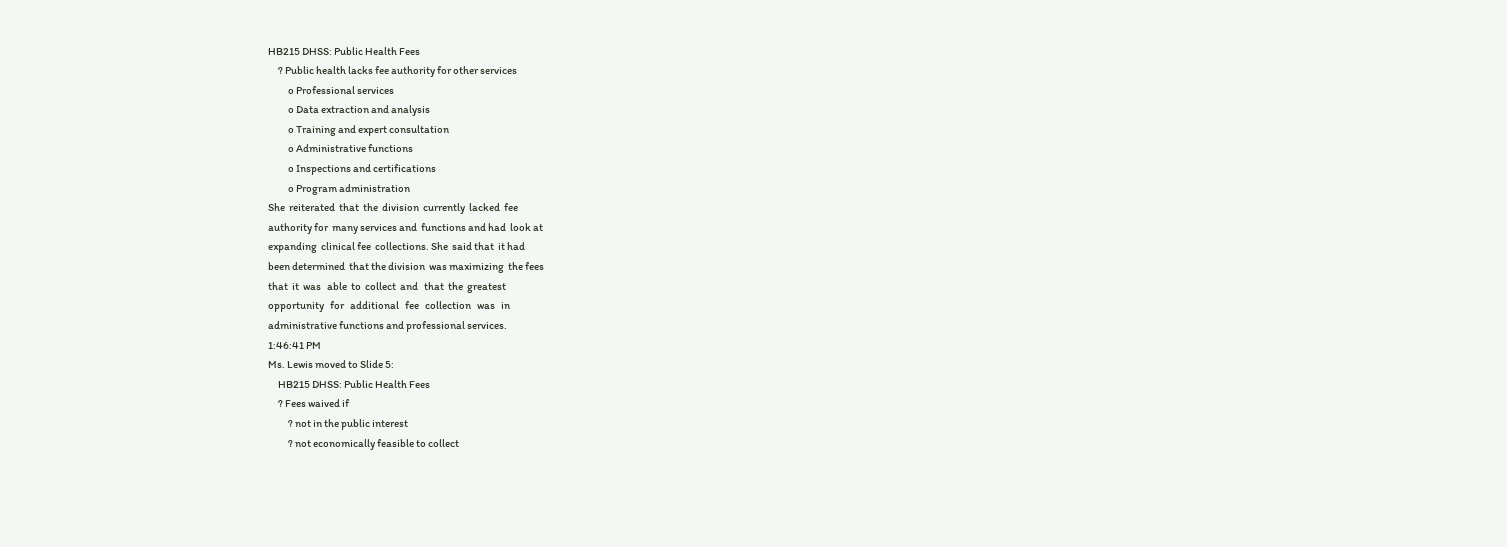HB215 DHSS: Public Health Fees
     ? Public health lacks fee authority for other services
          o Professional services
          o Data extraction and analysis
          o Training and expert consultation
          o Administrative functions
          o Inspections and certifications
          o Program administration
She  reiterated  that  the  division  currently  lacked  fee
authority for  many services and  functions and had  look at
expanding  clinical fee  collections. She  said that  it had
been determined  that the division  was maximizing  the fees
that  it  was   able  to  collect  and   that  the  greatest
opportunity   for   additional   fee   collection   was   in
administrative functions and professional services.
1:46:41 PM
Ms. Lewis moved to Slide 5:
     HB215 DHSS: Public Health Fees
     ? Fees waived if
          ? not in the public interest
          ? not economically feasible to collect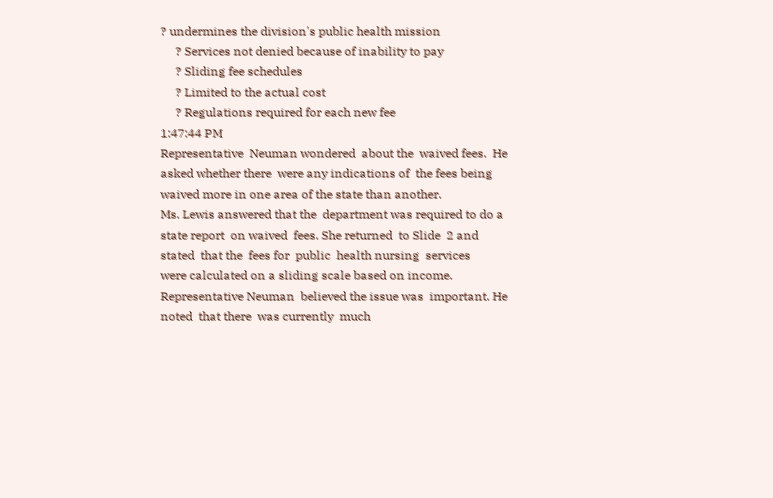? undermines the division's public health mission
     ? Services not denied because of inability to pay
     ? Sliding fee schedules
     ? Limited to the actual cost
     ? Regulations required for each new fee
1:47:44 PM
Representative  Neuman wondered  about the  waived fees.  He
asked whether there  were any indications of  the fees being
waived more in one area of the state than another.
Ms. Lewis answered that the  department was required to do a
state report  on waived  fees. She returned  to Slide  2 and
stated  that the  fees for  public  health nursing  services
were calculated on a sliding scale based on income.
Representative Neuman  believed the issue was  important. He
noted  that there  was currently  much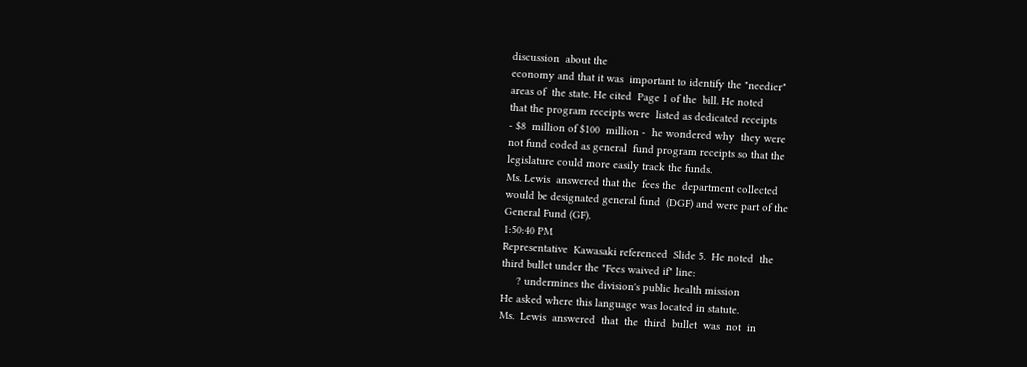discussion  about the
economy and that it was  important to identify the "needier"
areas of  the state. He cited  Page 1 of the  bill. He noted
that the program receipts were  listed as dedicated receipts
- $8  million of $100  million -  he wondered why  they were
not fund coded as general  fund program receipts so that the
legislature could more easily track the funds.
Ms. Lewis  answered that the  fees the  department collected
would be designated general fund  (DGF) and were part of the
General Fund (GF).
1:50:40 PM
Representative  Kawasaki referenced  Slide 5.  He noted  the
third bullet under the "Fees waived if" line:
     ? undermines the division's public health mission
He asked where this language was located in statute.
Ms.  Lewis  answered  that  the  third  bullet  was  not  in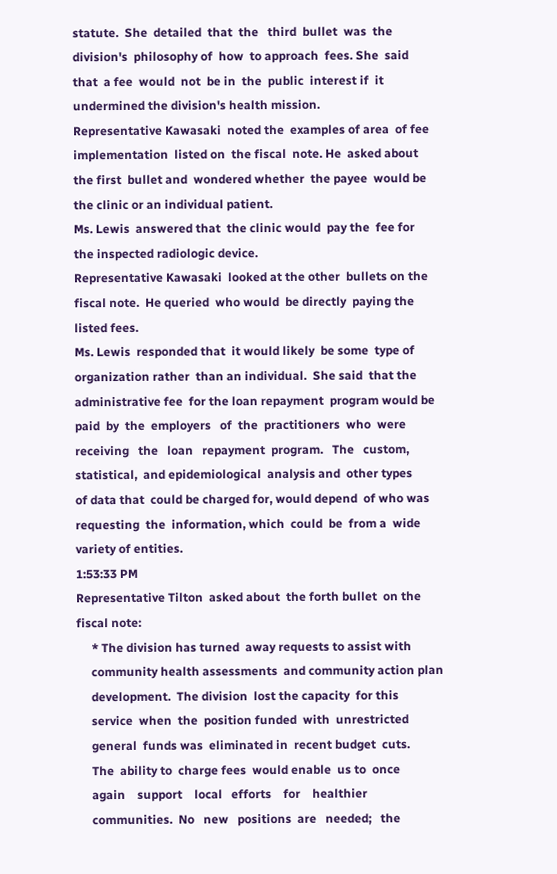statute.  She  detailed  that  the   third  bullet  was  the
division's  philosophy of  how  to approach  fees. She  said
that  a fee  would  not  be in  the  public  interest if  it
undermined the division's health mission.
Representative Kawasaki  noted the  examples of area  of fee
implementation  listed on  the fiscal  note. He  asked about
the first  bullet and  wondered whether  the payee  would be
the clinic or an individual patient.
Ms. Lewis  answered that  the clinic would  pay the  fee for
the inspected radiologic device.
Representative Kawasaki  looked at the other  bullets on the
fiscal note.  He queried  who would  be directly  paying the
listed fees.
Ms. Lewis  responded that  it would likely  be some  type of
organization rather  than an individual.  She said  that the
administrative fee  for the loan repayment  program would be
paid  by  the  employers   of  the  practitioners  who  were
receiving   the   loan   repayment  program.   The   custom,
statistical,  and epidemiological  analysis and  other types
of data that  could be charged for, would depend  of who was
requesting  the  information, which  could  be  from a  wide
variety of entities.
1:53:33 PM
Representative Tilton  asked about  the forth bullet  on the
fiscal note:
     * The division has turned  away requests to assist with
     community health assessments  and community action plan
     development.  The division  lost the capacity  for this
     service  when  the  position funded  with  unrestricted
     general  funds was  eliminated in  recent budget  cuts.
     The  ability to  charge fees  would enable  us to  once
     again    support    local   efforts    for    healthier
     communities.  No   new   positions  are   needed;   the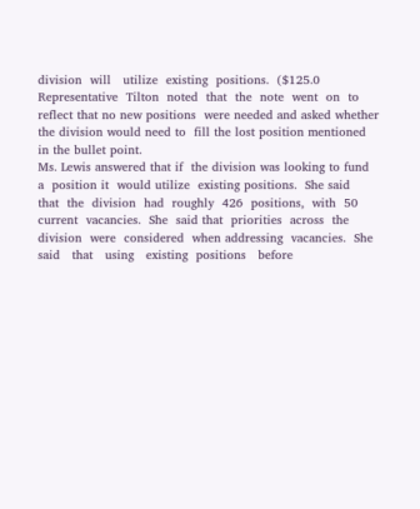division  will   utilize  existing  positions.  ($125.0
Representative  Tilton  noted  that  the  note  went  on  to
reflect that no new positions  were needed and asked whether
the division would need to  fill the lost position mentioned
in the bullet point.
Ms. Lewis answered that if  the division was looking to fund
a  position it  would utilize  existing positions.  She said
that  the  division  had  roughly  426  positions,  with  50
current  vacancies.  She  said that  priorities  across  the
division  were  considered  when addressing  vacancies.  She
said   that   using   existing  positions   before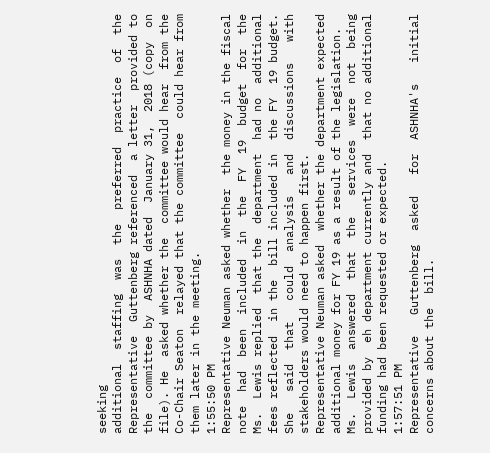seeking
additional  staffing  was  the  preferred  practice  of  the
Representative  Guttenberg referenced  a letter  provided to
the  committee by  ASHNHA dated  January 31,  2018 (copy  on
file). He  asked whether the  committee would hear  from the
Co-Chair Seaton  relayed that the committee  could hear from
them later in the meeting.
1:55:50 PM
Representative Neuman asked whether  the money in the fiscal
note  had  been  included  in  the  FY  19  budget  for  the
Ms.  Lewis replied  that the  department  had no  additional
fees reflected  in the  bill included in  the FY  19 budget.
She   said  that   could  analysis   and  discussions   with
stakeholders would need to happen first.
Representative Neuman asked  whether the department expected
additional money for FY 19 as a result of the legislation.
Ms.  Lewis  answered  that  the   services  were  not  being
provided by  eh department currently and  that no additional
funding had been requested or expected.
1:57:51 PM
Representative   Guttenberg  asked   for  ASHNHA's   initial
concerns about the  bill.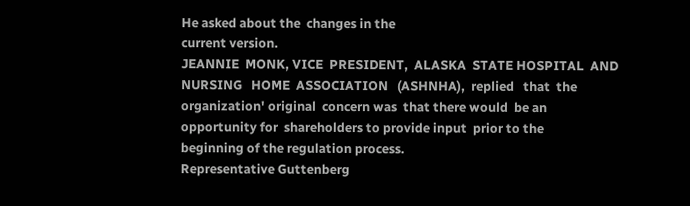He asked about the  changes in the
current version.
JEANNIE  MONK, VICE  PRESIDENT,  ALASKA  STATE HOSPITAL  AND
NURSING   HOME  ASSOCIATION   (ASHNHA),  replied   that  the
organization' original  concern was  that there would  be an
opportunity for  shareholders to provide input  prior to the
beginning of the regulation process.
Representative Guttenberg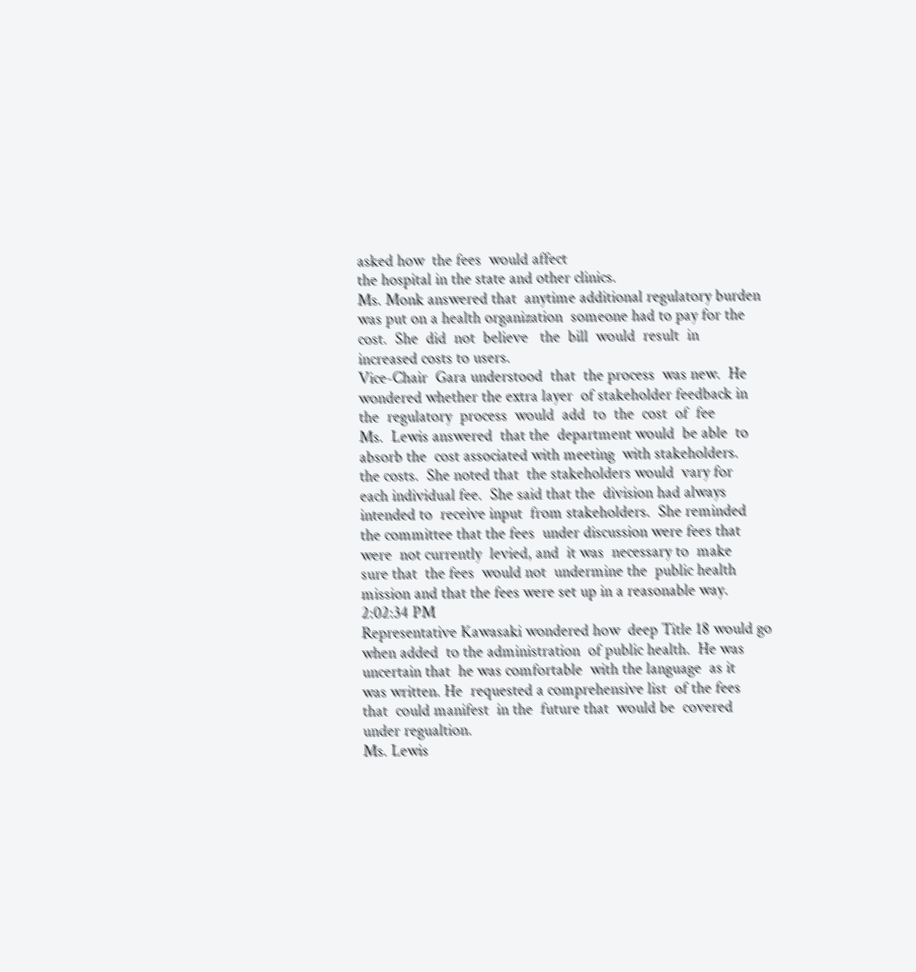asked how  the fees  would affect
the hospital in the state and other clinics.
Ms. Monk answered that  anytime additional regulatory burden
was put on a health organization  someone had to pay for the
cost.  She  did  not  believe   the  bill  would  result  in
increased costs to users.
Vice-Chair  Gara understood  that  the process  was new.  He
wondered whether the extra layer  of stakeholder feedback in
the  regulatory  process  would  add  to  the  cost  of  fee
Ms.  Lewis answered  that the  department would  be able  to
absorb the  cost associated with meeting  with stakeholders.
the costs.  She noted that  the stakeholders would  vary for
each individual fee.  She said that the  division had always
intended to  receive input  from stakeholders.  She reminded
the committee that the fees  under discussion were fees that
were  not currently  levied, and  it was  necessary to  make
sure that  the fees  would not  undermine the  public health
mission and that the fees were set up in a reasonable way.
2:02:34 PM
Representative Kawasaki wondered how  deep Title 18 would go
when added  to the administration  of public health.  He was
uncertain that  he was comfortable  with the language  as it
was written. He  requested a comprehensive list  of the fees
that  could manifest  in the  future that  would be  covered
under regualtion.
Ms. Lewis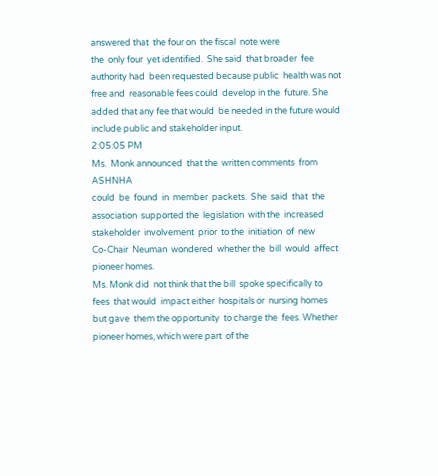answered that  the four on  the fiscal  note were
the  only four  yet identified.  She said  that broader  fee
authority had  been requested because public  health was not
free and  reasonable fees could  develop in the  future. She
added that any fee that would  be needed in the future would
include public and stakeholder input.
2:05:05 PM
Ms.  Monk announced  that the  written comments  from ASHNHA
could  be  found  in  member  packets.  She  said  that  the
association  supported the  legislation  with the  increased
stakeholder  involvement  prior  to the  initiation  of  new
Co-Chair  Neuman  wondered  whether the  bill  would  affect
pioneer homes.
Ms. Monk did  not think that the bill  spoke specifically to
fees  that would  impact either  hospitals or  nursing homes
but gave  them the opportunity  to charge the  fees. Whether
pioneer homes, which were part  of the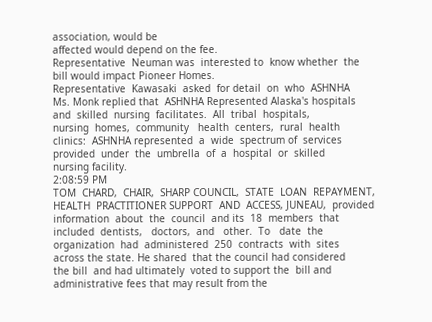association, would be
affected would depend on the fee.
Representative  Neuman was  interested to  know whether  the
bill would impact Pioneer Homes.
Representative  Kawasaki  asked  for detail  on  who  ASHNHA
Ms. Monk replied that  ASHNHA Represented Alaska's hospitals
and  skilled  nursing  facilitates.  All  tribal  hospitals,
nursing  homes,  community   health  centers,  rural  health
clinics:  ASHNHA represented  a  wide  spectrum of  services
provided  under  the  umbrella  of  a  hospital  or  skilled
nursing facility.
2:08:59 PM
TOM  CHARD,  CHAIR,  SHARP COUNCIL,  STATE  LOAN  REPAYMENT,
HEALTH  PRACTITIONER SUPPORT  AND  ACCESS, JUNEAU,  provided
information  about  the  council  and its  18  members  that
included  dentists,   doctors,  and   other.  To   date  the
organization  had  administered  250  contracts  with  sites
across the state. He shared  that the council had considered
the bill  and had ultimately  voted to support the  bill and
administrative fees that may result from the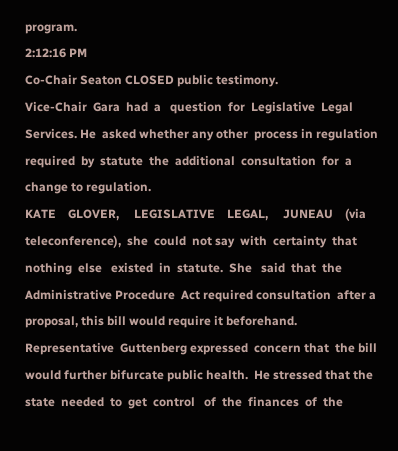program.
2:12:16 PM
Co-Chair Seaton CLOSED public testimony.
Vice-Chair  Gara  had  a   question  for  Legislative  Legal
Services. He  asked whether any other  process in regulation
required  by  statute  the  additional  consultation  for  a
change to regulation.
KATE    GLOVER,     LEGISLATIVE    LEGAL,     JUNEAU    (via
teleconference),  she  could  not say  with  certainty  that
nothing  else   existed  in  statute.  She   said  that  the
Administrative Procedure  Act required consultation  after a
proposal, this bill would require it beforehand.
Representative  Guttenberg expressed  concern that  the bill
would further bifurcate public health.  He stressed that the
state  needed  to  get  control   of  the  finances  of  the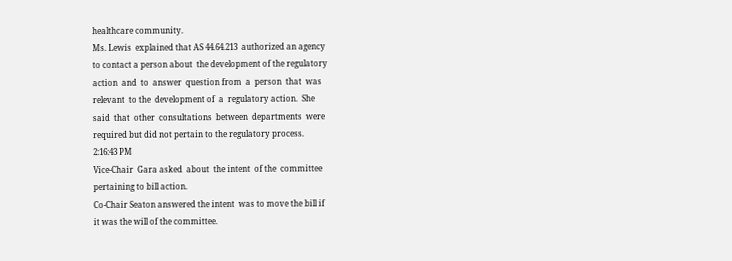healthcare community.
Ms. Lewis  explained that AS 44.64.213  authorized an agency
to contact a person about  the development of the regulatory
action  and  to  answer  question from  a  person  that  was
relevant  to the  development of  a  regulatory action.  She
said  that  other  consultations  between  departments  were
required but did not pertain to the regulatory process.
2:16:43 PM
Vice-Chair  Gara asked  about  the intent  of the  committee
pertaining to bill action.
Co-Chair Seaton answered the intent  was to move the bill if
it was the will of the committee.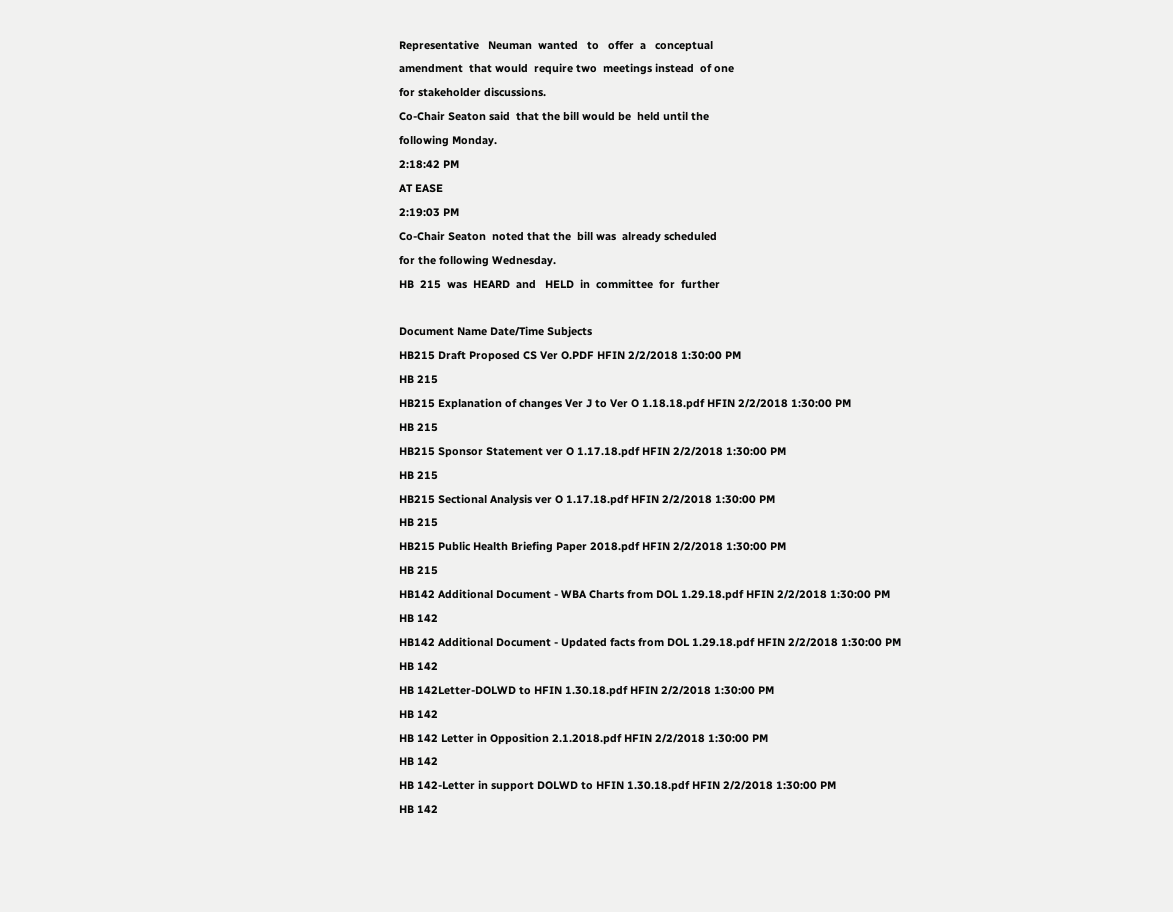Representative   Neuman  wanted   to   offer  a   conceptual
amendment  that would  require two  meetings instead  of one
for stakeholder discussions.
Co-Chair Seaton said  that the bill would be  held until the
following Monday.
2:18:42 PM
AT EASE
2:19:03 PM
Co-Chair Seaton  noted that the  bill was  already scheduled
for the following Wednesday.
HB  215  was  HEARD  and   HELD  in  committee  for  further

Document Name Date/Time Subjects
HB215 Draft Proposed CS Ver O.PDF HFIN 2/2/2018 1:30:00 PM
HB 215
HB215 Explanation of changes Ver J to Ver O 1.18.18.pdf HFIN 2/2/2018 1:30:00 PM
HB 215
HB215 Sponsor Statement ver O 1.17.18.pdf HFIN 2/2/2018 1:30:00 PM
HB 215
HB215 Sectional Analysis ver O 1.17.18.pdf HFIN 2/2/2018 1:30:00 PM
HB 215
HB215 Public Health Briefing Paper 2018.pdf HFIN 2/2/2018 1:30:00 PM
HB 215
HB142 Additional Document - WBA Charts from DOL 1.29.18.pdf HFIN 2/2/2018 1:30:00 PM
HB 142
HB142 Additional Document - Updated facts from DOL 1.29.18.pdf HFIN 2/2/2018 1:30:00 PM
HB 142
HB 142Letter-DOLWD to HFIN 1.30.18.pdf HFIN 2/2/2018 1:30:00 PM
HB 142
HB 142 Letter in Opposition 2.1.2018.pdf HFIN 2/2/2018 1:30:00 PM
HB 142
HB 142-Letter in support DOLWD to HFIN 1.30.18.pdf HFIN 2/2/2018 1:30:00 PM
HB 142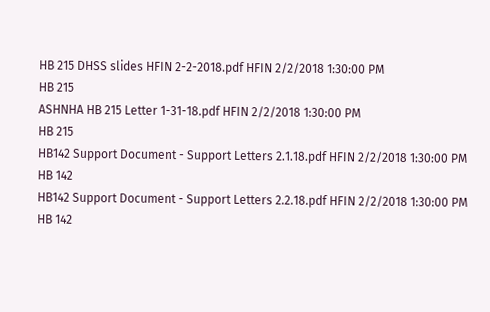HB 215 DHSS slides HFIN 2-2-2018.pdf HFIN 2/2/2018 1:30:00 PM
HB 215
ASHNHA HB 215 Letter 1-31-18.pdf HFIN 2/2/2018 1:30:00 PM
HB 215
HB142 Support Document - Support Letters 2.1.18.pdf HFIN 2/2/2018 1:30:00 PM
HB 142
HB142 Support Document - Support Letters 2.2.18.pdf HFIN 2/2/2018 1:30:00 PM
HB 142